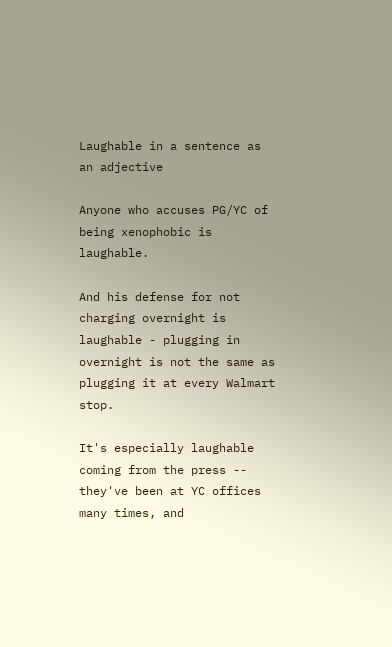Laughable in a sentence as an adjective

Anyone who accuses PG/YC of being xenophobic is laughable.

And his defense for not charging overnight is laughable - plugging in overnight is not the same as plugging it at every Walmart stop.

It's especially laughable coming from the press -- they've been at YC offices many times, and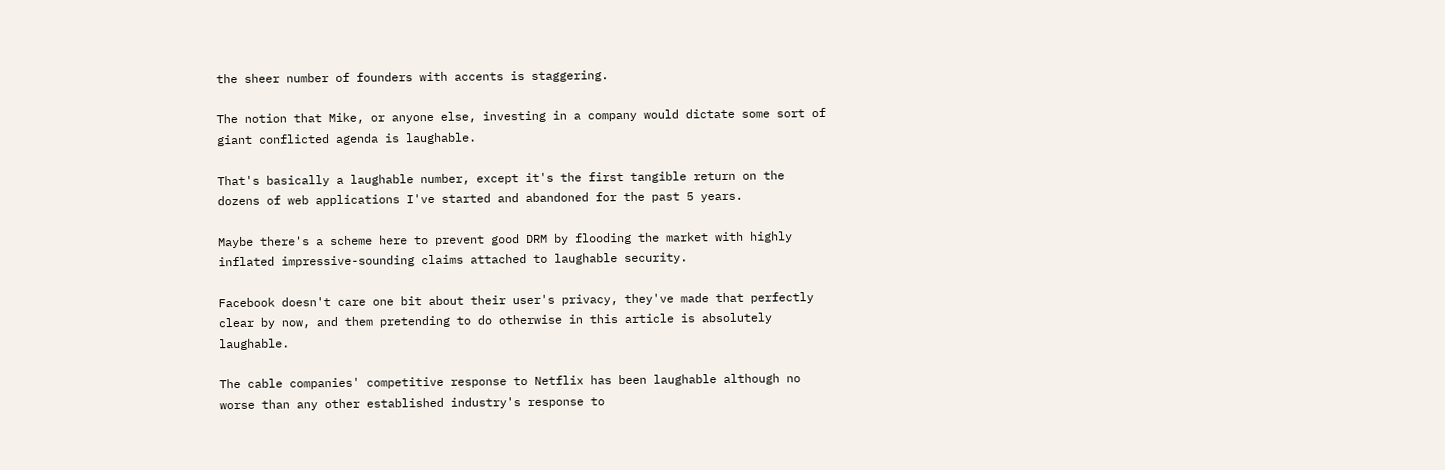the sheer number of founders with accents is staggering.

The notion that Mike, or anyone else, investing in a company would dictate some sort of giant conflicted agenda is laughable.

That's basically a laughable number, except it's the first tangible return on the dozens of web applications I've started and abandoned for the past 5 years.

Maybe there's a scheme here to prevent good DRM by flooding the market with highly inflated impressive-sounding claims attached to laughable security.

Facebook doesn't care one bit about their user's privacy, they've made that perfectly clear by now, and them pretending to do otherwise in this article is absolutely laughable.

The cable companies' competitive response to Netflix has been laughable although no worse than any other established industry's response to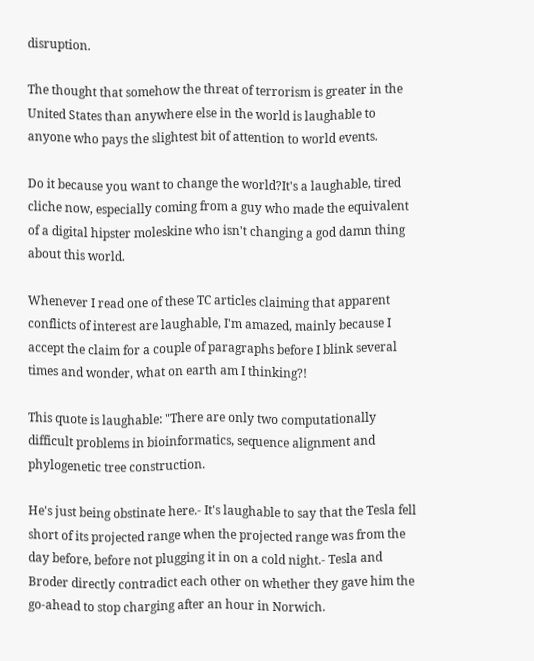disruption.

The thought that somehow the threat of terrorism is greater in the United States than anywhere else in the world is laughable to anyone who pays the slightest bit of attention to world events.

Do it because you want to change the world?It's a laughable, tired cliche now, especially coming from a guy who made the equivalent of a digital hipster moleskine who isn't changing a god damn thing about this world.

Whenever I read one of these TC articles claiming that apparent conflicts of interest are laughable, I'm amazed, mainly because I accept the claim for a couple of paragraphs before I blink several times and wonder, what on earth am I thinking?!

This quote is laughable: "There are only two computationally difficult problems in bioinformatics, sequence alignment and phylogenetic tree construction.

He's just being obstinate here.- It's laughable to say that the Tesla fell short of its projected range when the projected range was from the day before, before not plugging it in on a cold night.- Tesla and Broder directly contradict each other on whether they gave him the go-ahead to stop charging after an hour in Norwich.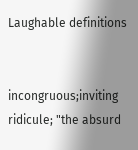Laughable definitions


incongruous;inviting ridicule; "the absurd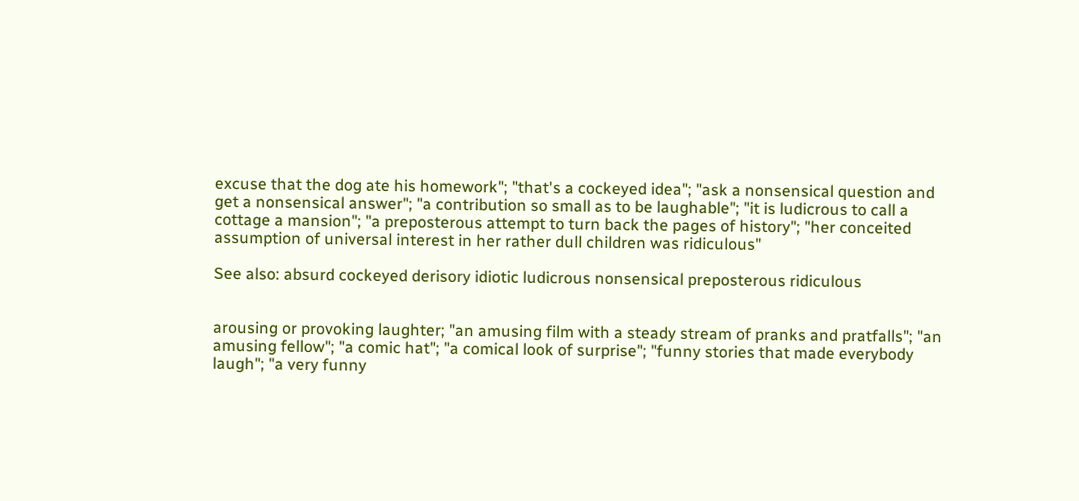excuse that the dog ate his homework"; "that's a cockeyed idea"; "ask a nonsensical question and get a nonsensical answer"; "a contribution so small as to be laughable"; "it is ludicrous to call a cottage a mansion"; "a preposterous attempt to turn back the pages of history"; "her conceited assumption of universal interest in her rather dull children was ridiculous"

See also: absurd cockeyed derisory idiotic ludicrous nonsensical preposterous ridiculous


arousing or provoking laughter; "an amusing film with a steady stream of pranks and pratfalls"; "an amusing fellow"; "a comic hat"; "a comical look of surprise"; "funny stories that made everybody laugh"; "a very funny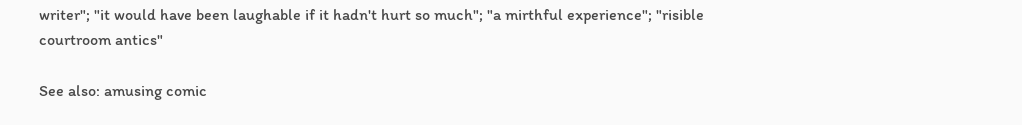writer"; "it would have been laughable if it hadn't hurt so much"; "a mirthful experience"; "risible courtroom antics"

See also: amusing comic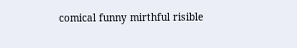comical funny mirthful risible